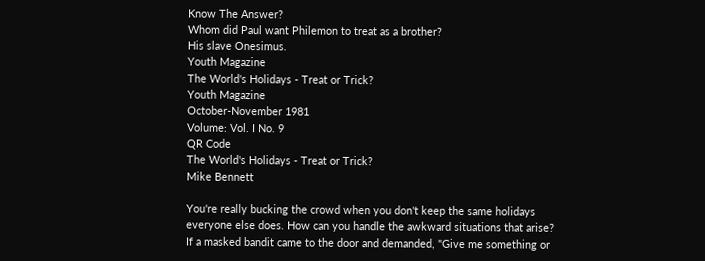Know The Answer?
Whom did Paul want Philemon to treat as a brother?
His slave Onesimus.
Youth Magazine
The World's Holidays - Treat or Trick?
Youth Magazine
October-November 1981
Volume: Vol. I No. 9
QR Code
The World's Holidays - Treat or Trick?
Mike Bennett

You're really bucking the crowd when you don't keep the same holidays everyone else does. How can you handle the awkward situations that arise? If a masked bandit came to the door and demanded, "Give me something or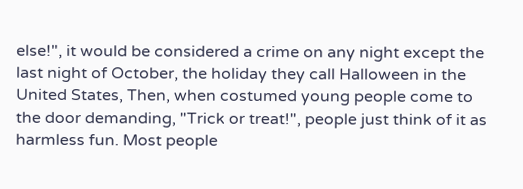else!", it would be considered a crime on any night except the last night of October, the holiday they call Halloween in the United States, Then, when costumed young people come to the door demanding, "Trick or treat!", people just think of it as harmless fun. Most people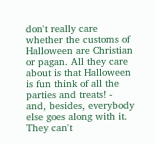don't really care whether the customs of Halloween are Christian or pagan. All they care about is that Halloween is fun think of all the parties and treats! - and, besides, everybody else goes along with it. They can't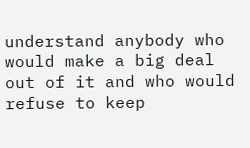understand anybody who would make a big deal out of it and who would refuse to keep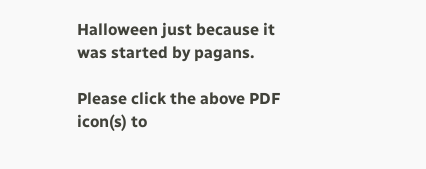Halloween just because it was started by pagans.

Please click the above PDF icon(s) to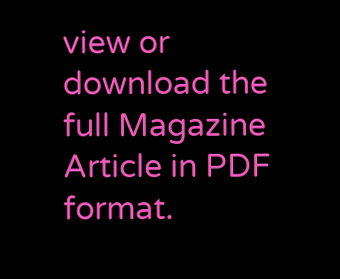view or download the full Magazine Article in PDF format.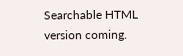Searchable HTML version coming.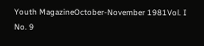Youth MagazineOctober-November 1981Vol. I No. 9